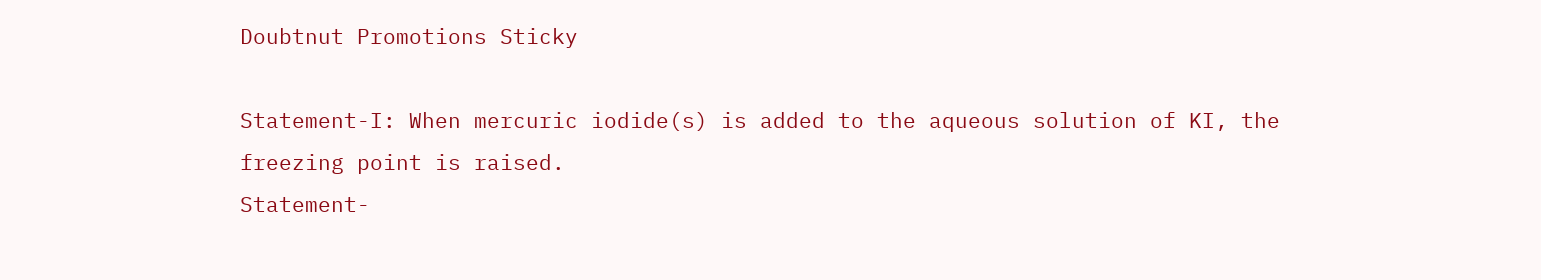Doubtnut Promotions Sticky

Statement-I: When mercuric iodide(s) is added to the aqueous solution of KI, the freezing point is raised.
Statement-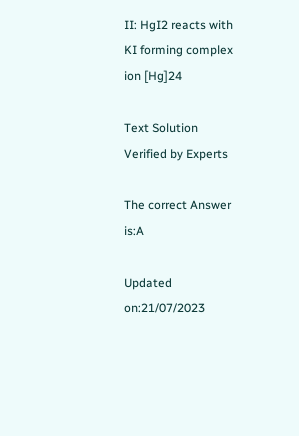II: HgI2 reacts with KI forming complex ion [Hg]24

Text Solution
Verified by Experts

The correct Answer is:A

Updated on:21/07/2023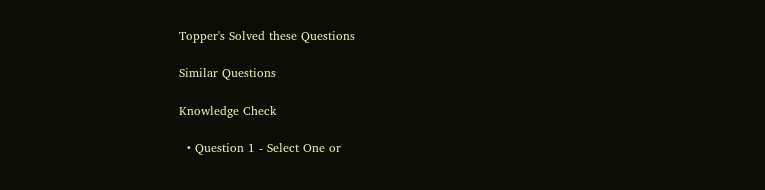Topper's Solved these Questions

Similar Questions

Knowledge Check

  • Question 1 - Select One or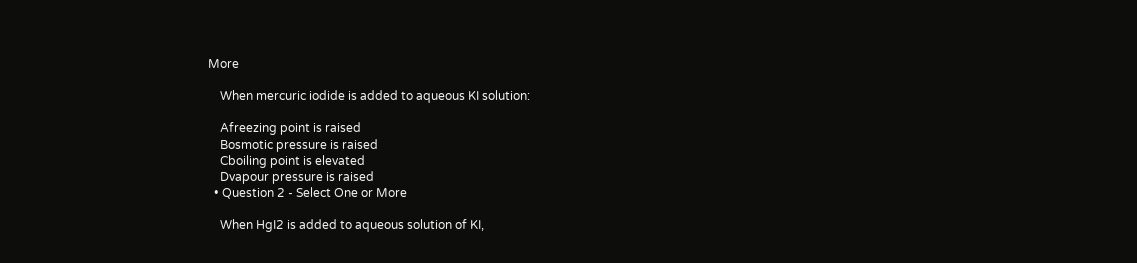More

    When mercuric iodide is added to aqueous KI solution:

    Afreezing point is raised
    Bosmotic pressure is raised
    Cboiling point is elevated
    Dvapour pressure is raised
  • Question 2 - Select One or More

    When HgI2 is added to aqueous solution of KI,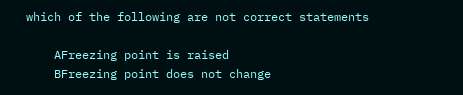which of the following are not correct statements

    AFreezing point is raised
    BFreezing point does not change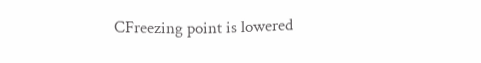CFreezing point is lowered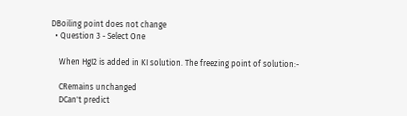DBoiling point does not change
  • Question 3 - Select One

    When HgI2 is added in KI solution. The freezing point of solution:-

    CRemains unchanged
    DCan't predict